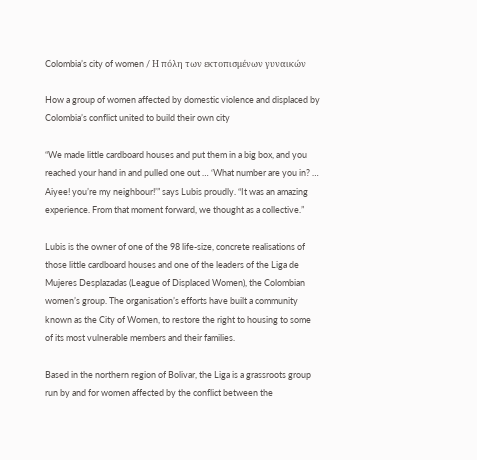Colombia’s city of women / Η πόλη των εκτοπισμένων γυναικών

How a group of women affected by domestic violence and displaced by Colombia’s conflict united to build their own city

“We made little cardboard houses and put them in a big box, and you reached your hand in and pulled one out … ‘What number are you in? … Aiyee! you’re my neighbour!’” says Lubis proudly. “It was an amazing experience. From that moment forward, we thought as a collective.”

Lubis is the owner of one of the 98 life-size, concrete realisations of those little cardboard houses and one of the leaders of the Liga de Mujeres Desplazadas (League of Displaced Women), the Colombian women’s group. The organisation’s efforts have built a community known as the City of Women, to restore the right to housing to some of its most vulnerable members and their families.

Based in the northern region of Bolivar, the Liga is a grassroots group run by and for women affected by the conflict between the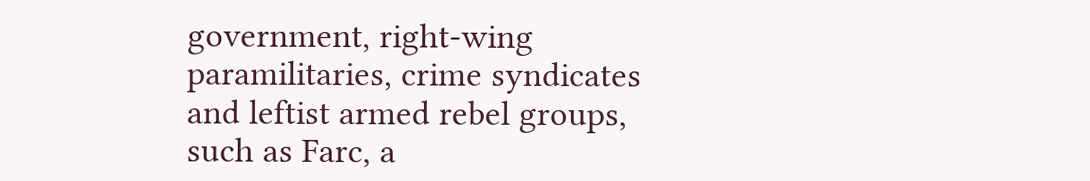government, right-wing paramilitaries, crime syndicates and leftist armed rebel groups, such as Farc, a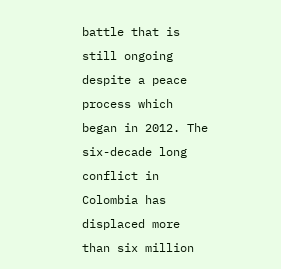battle that is still ongoing despite a peace process which began in 2012. The six-decade long conflict in Colombia has displaced more than six million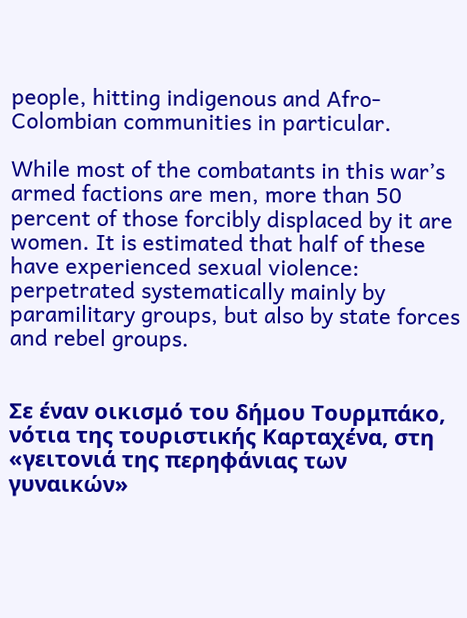people, hitting indigenous and Afro-Colombian communities in particular.

While most of the combatants in this war’s armed factions are men, more than 50 percent of those forcibly displaced by it are women. It is estimated that half of these have experienced sexual violence: perpetrated systematically mainly by paramilitary groups, but also by state forces and rebel groups.


Σε έναν οικισμό του δήμου Τουρμπάκο, νότια της τουριστικής Καρταχένα, στη «γειτονιά της περηφάνιας των γυναικών»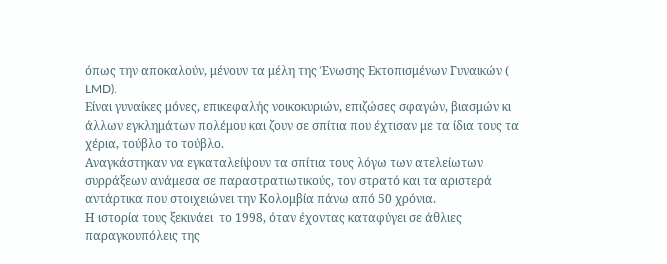όπως την αποκαλούν, μένουν τα μέλη της Ένωσης Εκτοπισμένων Γυναικών ( LMD).
Είναι γυναίκες μόνες, επικεφαλής νοικοκυριών, επιζώσες σφαγών, βιασμών κι άλλων εγκλημάτων πολέμου και ζουν σε σπίτια που έχτισαν με τα ίδια τους τα χέρια, τούβλο το τούβλο.
Αναγκάστηκαν να εγκαταλείψουν τα σπίτια τους λόγω των ατελείωτων συρράξεων ανάμεσα σε παραστρατιωτικούς, τον στρατό και τα αριστερά αντάρτικα που στοιχειώνει την Κολομβία πάνω από 50 χρόνια.
Η ιστορία τους ξεκινάει  το 1998, όταν έχοντας καταφύγει σε άθλιες παραγκουπόλεις της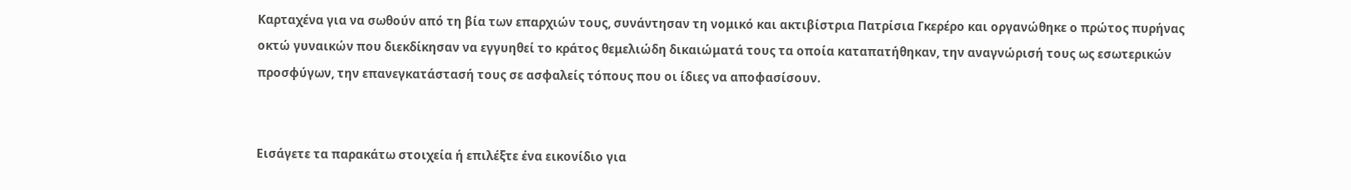Καρταχένα για να σωθούν από τη βία των επαρχιών τους, συνάντησαν τη νομικό και ακτιβίστρια Πατρίσια Γκερέρο και οργανώθηκε ο πρώτος πυρήνας οκτώ γυναικών που διεκδίκησαν να εγγυηθεί το κράτος θεμελιώδη δικαιώματά τους τα οποία καταπατήθηκαν, την αναγνώρισή τους ως εσωτερικών προσφύγων, την επανεγκατάστασή τους σε ασφαλείς τόπους που οι ίδιες να αποφασίσουν.


Εισάγετε τα παρακάτω στοιχεία ή επιλέξτε ένα εικονίδιο για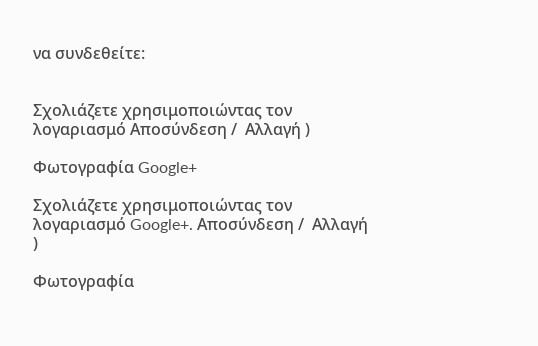να συνδεθείτε:


Σχολιάζετε χρησιμοποιώντας τον λογαριασμό Αποσύνδεση /  Αλλαγή )

Φωτογραφία Google+

Σχολιάζετε χρησιμοποιώντας τον λογαριασμό Google+. Αποσύνδεση /  Αλλαγή )

Φωτογραφία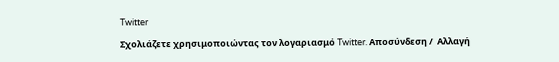Twitter

Σχολιάζετε χρησιμοποιώντας τον λογαριασμό Twitter. Αποσύνδεση /  Αλλαγή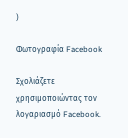)

Φωτογραφία Facebook

Σχολιάζετε χρησιμοποιώντας τον λογαριασμό Facebook.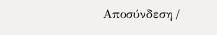Αποσύνδεση /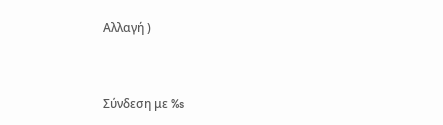Αλλαγή )


Σύνδεση με %s